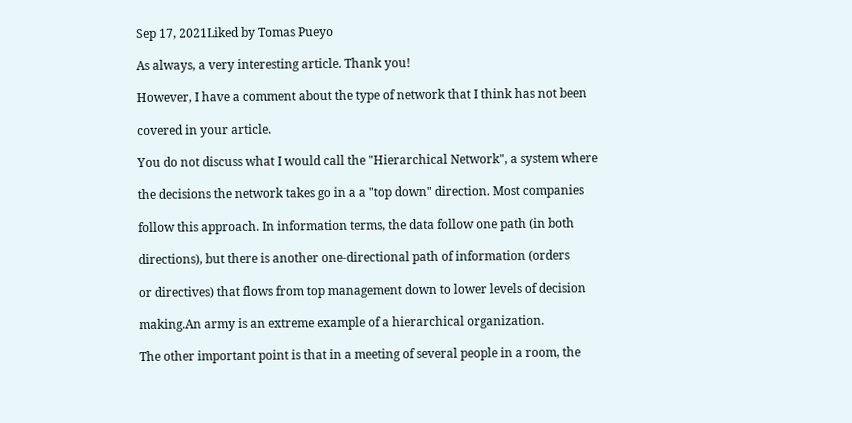Sep 17, 2021Liked by Tomas Pueyo

As always, a very interesting article. Thank you!

However, I have a comment about the type of network that I think has not been

covered in your article.

You do not discuss what I would call the "Hierarchical Network", a system where

the decisions the network takes go in a a "top down" direction. Most companies

follow this approach. In information terms, the data follow one path (in both

directions), but there is another one-directional path of information (orders

or directives) that flows from top management down to lower levels of decision

making.An army is an extreme example of a hierarchical organization.

The other important point is that in a meeting of several people in a room, the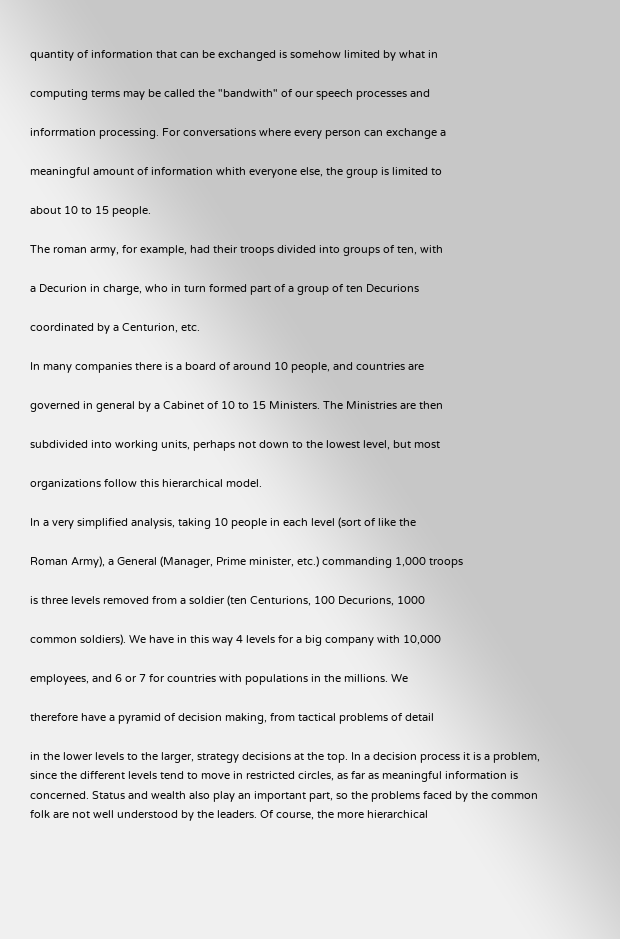quantity of information that can be exchanged is somehow limited by what in

computing terms may be called the "bandwith" of our speech processes and

inforrmation processing. For conversations where every person can exchange a

meaningful amount of information whith everyone else, the group is limited to

about 10 to 15 people.

The roman army, for example, had their troops divided into groups of ten, with

a Decurion in charge, who in turn formed part of a group of ten Decurions

coordinated by a Centurion, etc.

In many companies there is a board of around 10 people, and countries are

governed in general by a Cabinet of 10 to 15 Ministers. The Ministries are then

subdivided into working units, perhaps not down to the lowest level, but most

organizations follow this hierarchical model.

In a very simplified analysis, taking 10 people in each level (sort of like the

Roman Army), a General (Manager, Prime minister, etc.) commanding 1,000 troops

is three levels removed from a soldier (ten Centurions, 100 Decurions, 1000

common soldiers). We have in this way 4 levels for a big company with 10,000

employees, and 6 or 7 for countries with populations in the millions. We

therefore have a pyramid of decision making, from tactical problems of detail

in the lower levels to the larger, strategy decisions at the top. In a decision process it is a problem, since the different levels tend to move in restricted circles, as far as meaningful information is concerned. Status and wealth also play an important part, so the problems faced by the common folk are not well understood by the leaders. Of course, the more hierarchical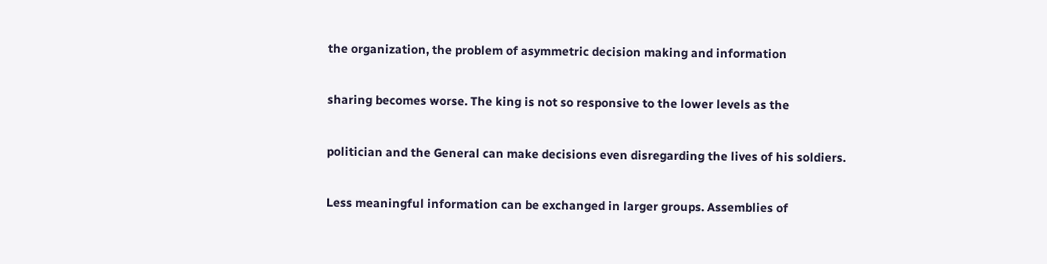the organization, the problem of asymmetric decision making and information

sharing becomes worse. The king is not so responsive to the lower levels as the

politician and the General can make decisions even disregarding the lives of his soldiers.

Less meaningful information can be exchanged in larger groups. Assemblies of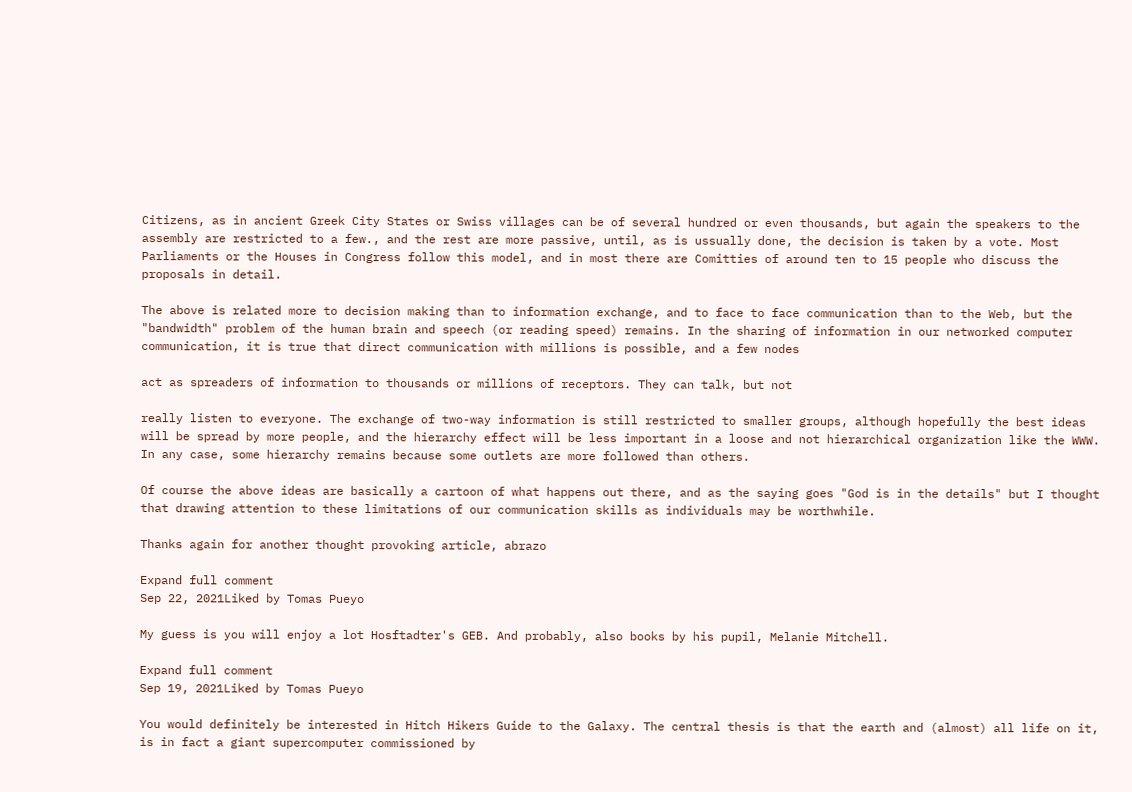Citizens, as in ancient Greek City States or Swiss villages can be of several hundred or even thousands, but again the speakers to the assembly are restricted to a few., and the rest are more passive, until, as is ussually done, the decision is taken by a vote. Most Parliaments or the Houses in Congress follow this model, and in most there are Comitties of around ten to 15 people who discuss the proposals in detail.

The above is related more to decision making than to information exchange, and to face to face communication than to the Web, but the "bandwidth" problem of the human brain and speech (or reading speed) remains. In the sharing of information in our networked computer communication, it is true that direct communication with millions is possible, and a few nodes

act as spreaders of information to thousands or millions of receptors. They can talk, but not

really listen to everyone. The exchange of two-way information is still restricted to smaller groups, although hopefully the best ideas will be spread by more people, and the hierarchy effect will be less important in a loose and not hierarchical organization like the WWW. In any case, some hierarchy remains because some outlets are more followed than others.

Of course the above ideas are basically a cartoon of what happens out there, and as the saying goes "God is in the details" but I thought that drawing attention to these limitations of our communication skills as individuals may be worthwhile.

Thanks again for another thought provoking article, abrazo

Expand full comment
Sep 22, 2021Liked by Tomas Pueyo

My guess is you will enjoy a lot Hosftadter's GEB. And probably, also books by his pupil, Melanie Mitchell.

Expand full comment
Sep 19, 2021Liked by Tomas Pueyo

You would definitely be interested in Hitch Hikers Guide to the Galaxy. The central thesis is that the earth and (almost) all life on it, is in fact a giant supercomputer commissioned by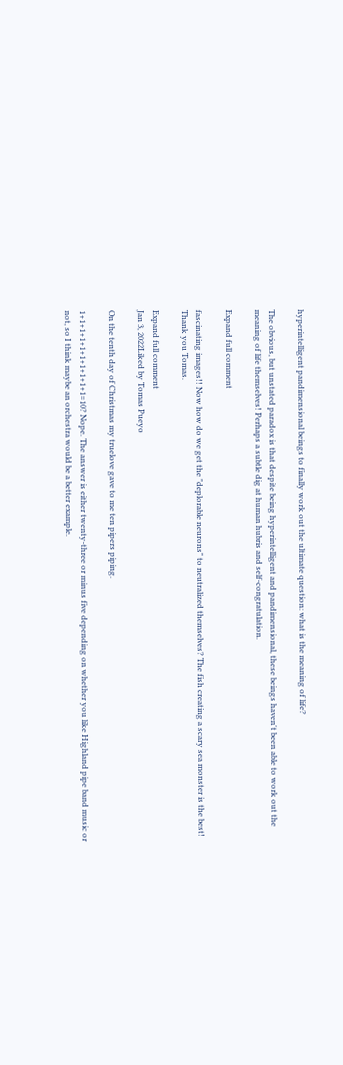hyperintelligent pandimensional beings to finally work out the ultimate question: what is the meaning of life?

The obvious, but unstated paradox is that despite being hyperintelligent and pandimensional, these beings haven't been able to work out the meaning of life themselves! Perhaps a subtle dig at human hubris and self-congratulation.

Expand full comment

fascinating images!! Now how do we get the "deplorable neurons" to neutralized themselves? The fish creating a scary sea monster is the best! Thank you Tomas.

Expand full comment
Jan 3, 2022Liked by Tomas Pueyo

On the tenth day of Christmas my truelove gave to me ten pipers piping.

1+1+1+1+1+1+1+1+1+1=10? Nope. The answer is either twenty-three or minus five depending on whether you like Highland pipe band music or not, so I think maybe an orchestra would be a better example.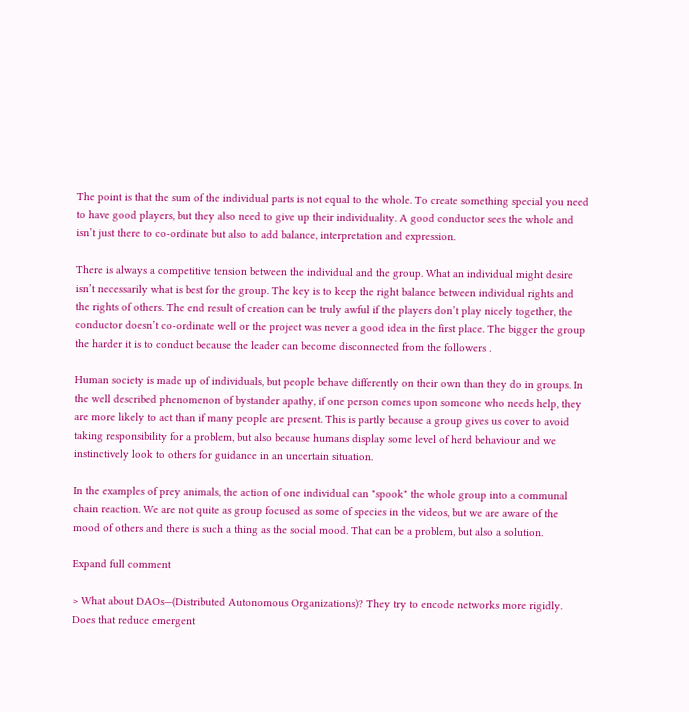The point is that the sum of the individual parts is not equal to the whole. To create something special you need to have good players, but they also need to give up their individuality. A good conductor sees the whole and isn’t just there to co-ordinate but also to add balance, interpretation and expression.

There is always a competitive tension between the individual and the group. What an individual might desire isn’t necessarily what is best for the group. The key is to keep the right balance between individual rights and the rights of others. The end result of creation can be truly awful if the players don’t play nicely together, the conductor doesn’t co-ordinate well or the project was never a good idea in the first place. The bigger the group the harder it is to conduct because the leader can become disconnected from the followers .

Human society is made up of individuals, but people behave differently on their own than they do in groups. In the well described phenomenon of bystander apathy, if one person comes upon someone who needs help, they are more likely to act than if many people are present. This is partly because a group gives us cover to avoid taking responsibility for a problem, but also because humans display some level of herd behaviour and we instinctively look to others for guidance in an uncertain situation.

In the examples of prey animals, the action of one individual can "spook" the whole group into a communal chain reaction. We are not quite as group focused as some of species in the videos, but we are aware of the mood of others and there is such a thing as the social mood. That can be a problem, but also a solution.

Expand full comment

> What about DAOs—(Distributed Autonomous Organizations)? They try to encode networks more rigidly. Does that reduce emergent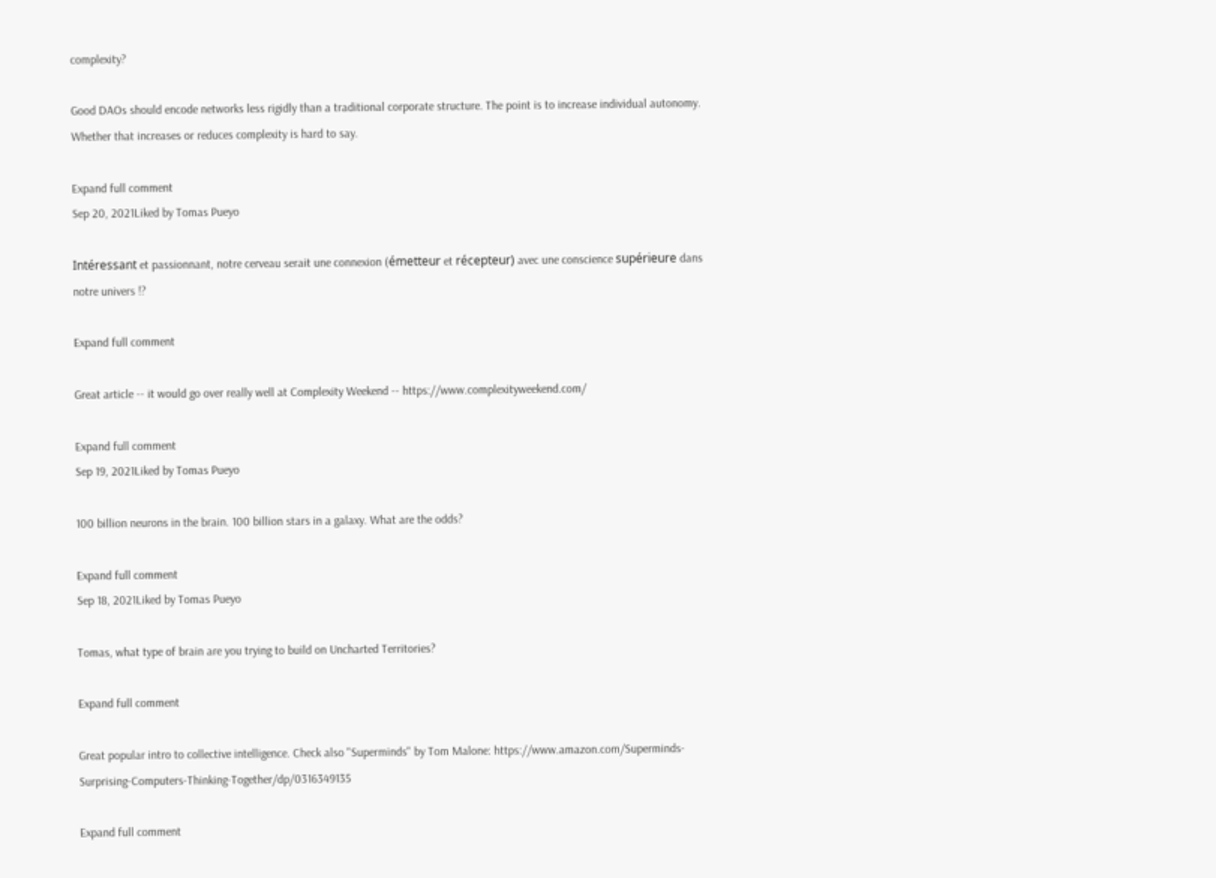complexity?

Good DAOs should encode networks less rigidly than a traditional corporate structure. The point is to increase individual autonomy. Whether that increases or reduces complexity is hard to say.

Expand full comment
Sep 20, 2021Liked by Tomas Pueyo

Intéressant et passionnant, notre cerveau serait une connexion (émetteur et récepteur) avec une conscience supérieure dans notre univers !?

Expand full comment

Great article -- it would go over really well at Complexity Weekend -- https://www.complexityweekend.com/

Expand full comment
Sep 19, 2021Liked by Tomas Pueyo

100 billion neurons in the brain. 100 billion stars in a galaxy. What are the odds?

Expand full comment
Sep 18, 2021Liked by Tomas Pueyo

Tomas, what type of brain are you trying to build on Uncharted Territories?

Expand full comment

Great popular intro to collective intelligence. Check also "Superminds" by Tom Malone: https://www.amazon.com/Superminds-Surprising-Computers-Thinking-Together/dp/0316349135

Expand full comment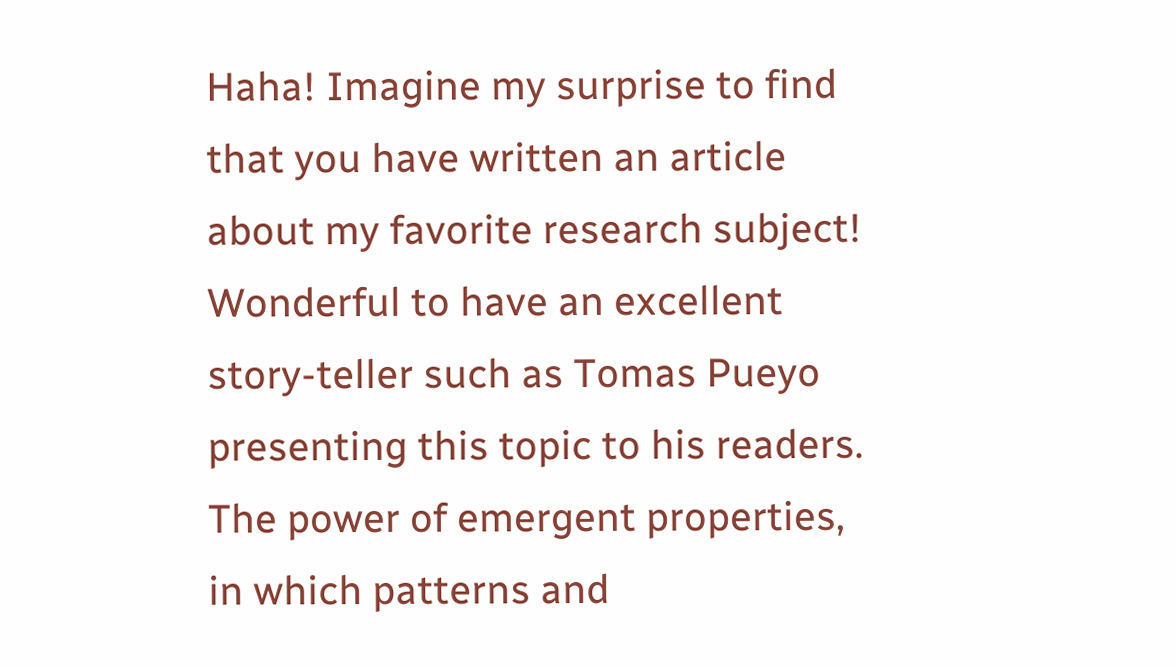Haha! Imagine my surprise to find that you have written an article about my favorite research subject! Wonderful to have an excellent story-teller such as Tomas Pueyo presenting this topic to his readers. The power of emergent properties, in which patterns and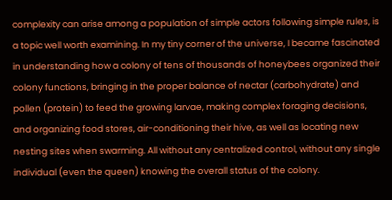complexity can arise among a population of simple actors following simple rules, is a topic well worth examining. In my tiny corner of the universe, I became fascinated in understanding how a colony of tens of thousands of honeybees organized their colony functions, bringing in the proper balance of nectar (carbohydrate) and pollen (protein) to feed the growing larvae, making complex foraging decisions, and organizing food stores, air-conditioning their hive, as well as locating new nesting sites when swarming. All without any centralized control, without any single individual (even the queen) knowing the overall status of the colony.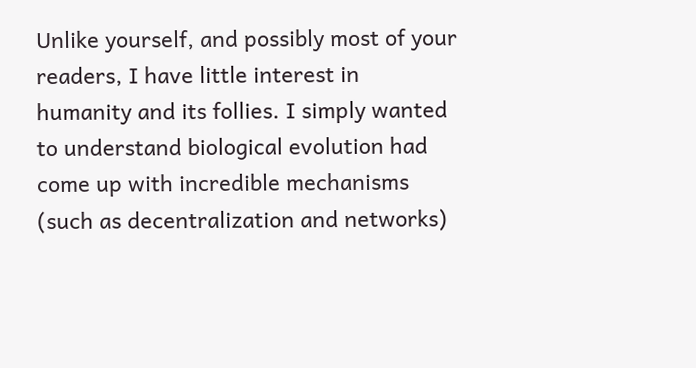Unlike yourself, and possibly most of your readers, I have little interest in humanity and its follies. I simply wanted to understand biological evolution had come up with incredible mechanisms (such as decentralization and networks)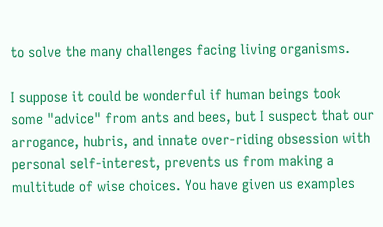to solve the many challenges facing living organisms.

I suppose it could be wonderful if human beings took some "advice" from ants and bees, but I suspect that our arrogance, hubris, and innate over-riding obsession with personal self-interest, prevents us from making a multitude of wise choices. You have given us examples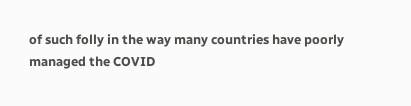of such folly in the way many countries have poorly managed the COVID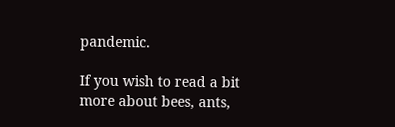pandemic.

If you wish to read a bit more about bees, ants,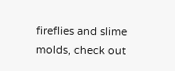fireflies and slime molds, check out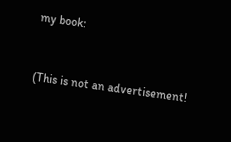my book:


(This is not an advertisement!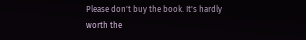Please don't buy the book. It's hardly worth the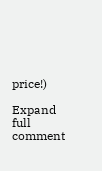price!)

Expand full comment